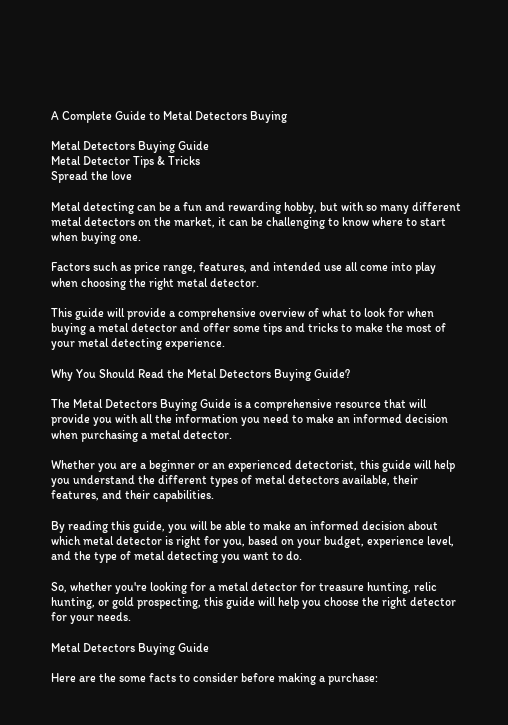A Complete Guide to Metal Detectors Buying

Metal Detectors Buying Guide
Metal Detector Tips & Tricks
Spread the love

Metal detecting can be a fun and rewarding hobby, but with so many different metal detectors on the market, it can be challenging to know where to start when buying one.

Factors such as price range, features, and intended use all come into play when choosing the right metal detector.

This guide will provide a comprehensive overview of what to look for when buying a metal detector and offer some tips and tricks to make the most of your metal detecting experience.

Why You Should Read the Metal Detectors Buying Guide?

The Metal Detectors Buying Guide is a comprehensive resource that will provide you with all the information you need to make an informed decision when purchasing a metal detector.

Whether you are a beginner or an experienced detectorist, this guide will help you understand the different types of metal detectors available, their features, and their capabilities.

By reading this guide, you will be able to make an informed decision about which metal detector is right for you, based on your budget, experience level, and the type of metal detecting you want to do.

So, whether you're looking for a metal detector for treasure hunting, relic hunting, or gold prospecting, this guide will help you choose the right detector for your needs.

Metal Detectors Buying Guide

Here are the some facts to consider before making a purchase: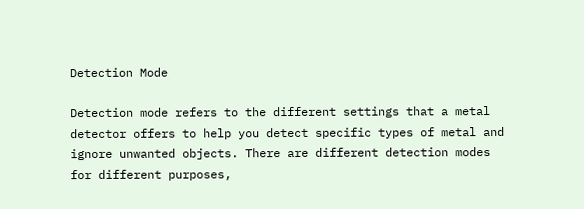Detection Mode

Detection mode refers to the different settings that a metal detector offers to help you detect specific types of metal and ignore unwanted objects. There are different detection modes for different purposes,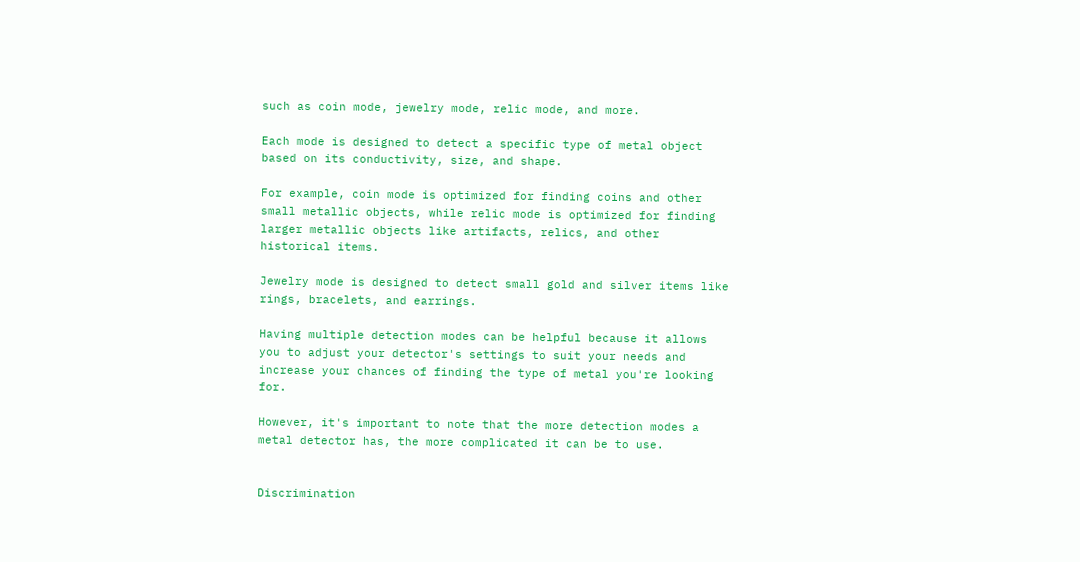such as coin mode, jewelry mode, relic mode, and more.

Each mode is designed to detect a specific type of metal object based on its conductivity, size, and shape.

For example, coin mode is optimized for finding coins and other small metallic objects, while relic mode is optimized for finding larger metallic objects like artifacts, relics, and other historical items.

Jewelry mode is designed to detect small gold and silver items like rings, bracelets, and earrings.

Having multiple detection modes can be helpful because it allows you to adjust your detector's settings to suit your needs and increase your chances of finding the type of metal you're looking for.

However, it's important to note that the more detection modes a metal detector has, the more complicated it can be to use.


Discrimination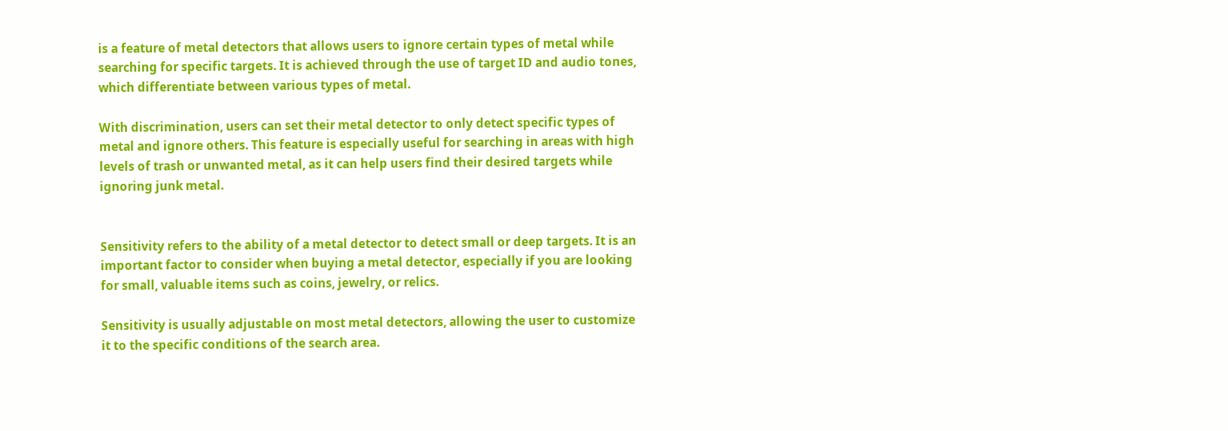is a feature of metal detectors that allows users to ignore certain types of metal while searching for specific targets. It is achieved through the use of target ID and audio tones, which differentiate between various types of metal.

With discrimination, users can set their metal detector to only detect specific types of metal and ignore others. This feature is especially useful for searching in areas with high levels of trash or unwanted metal, as it can help users find their desired targets while ignoring junk metal.


Sensitivity refers to the ability of a metal detector to detect small or deep targets. It is an important factor to consider when buying a metal detector, especially if you are looking for small, valuable items such as coins, jewelry, or relics.

Sensitivity is usually adjustable on most metal detectors, allowing the user to customize it to the specific conditions of the search area.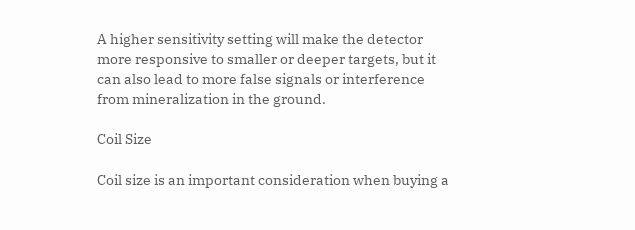A higher sensitivity setting will make the detector more responsive to smaller or deeper targets, but it can also lead to more false signals or interference from mineralization in the ground.

Coil Size

Coil size is an important consideration when buying a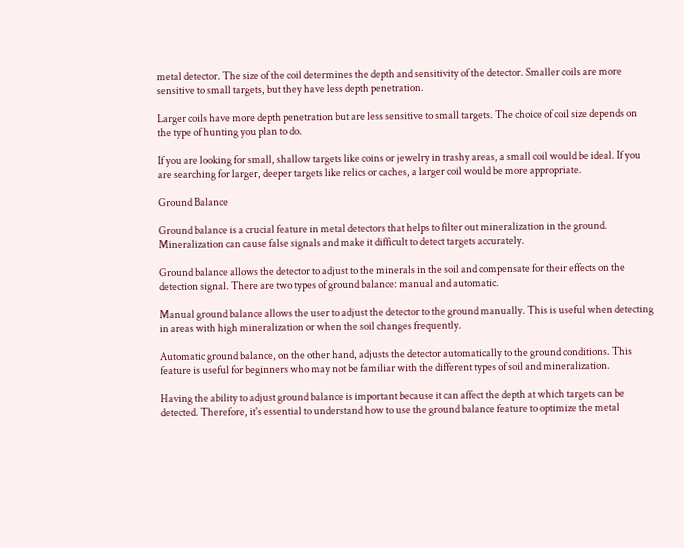metal detector. The size of the coil determines the depth and sensitivity of the detector. Smaller coils are more sensitive to small targets, but they have less depth penetration.

Larger coils have more depth penetration but are less sensitive to small targets. The choice of coil size depends on the type of hunting you plan to do.

If you are looking for small, shallow targets like coins or jewelry in trashy areas, a small coil would be ideal. If you are searching for larger, deeper targets like relics or caches, a larger coil would be more appropriate.

Ground Balance

Ground balance is a crucial feature in metal detectors that helps to filter out mineralization in the ground. Mineralization can cause false signals and make it difficult to detect targets accurately.

Ground balance allows the detector to adjust to the minerals in the soil and compensate for their effects on the detection signal. There are two types of ground balance: manual and automatic.

Manual ground balance allows the user to adjust the detector to the ground manually. This is useful when detecting in areas with high mineralization or when the soil changes frequently.

Automatic ground balance, on the other hand, adjusts the detector automatically to the ground conditions. This feature is useful for beginners who may not be familiar with the different types of soil and mineralization.

Having the ability to adjust ground balance is important because it can affect the depth at which targets can be detected. Therefore, it's essential to understand how to use the ground balance feature to optimize the metal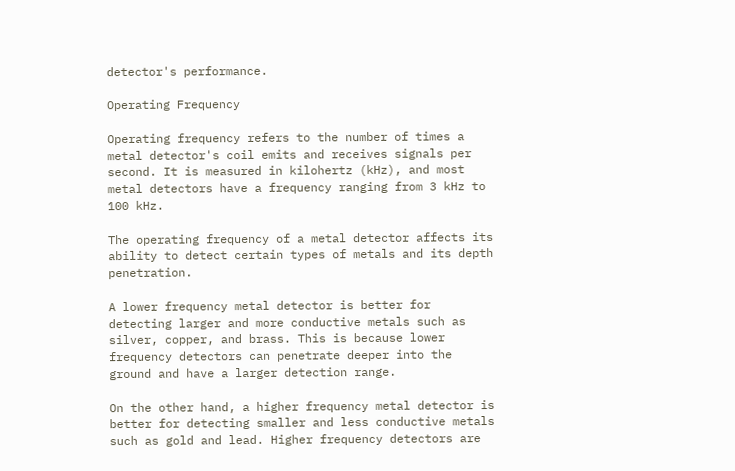detector's performance.

Operating Frequency

Operating frequency refers to the number of times a metal detector's coil emits and receives signals per second. It is measured in kilohertz (kHz), and most metal detectors have a frequency ranging from 3 kHz to 100 kHz.

The operating frequency of a metal detector affects its ability to detect certain types of metals and its depth penetration.

A lower frequency metal detector is better for detecting larger and more conductive metals such as silver, copper, and brass. This is because lower frequency detectors can penetrate deeper into the ground and have a larger detection range.

On the other hand, a higher frequency metal detector is better for detecting smaller and less conductive metals such as gold and lead. Higher frequency detectors are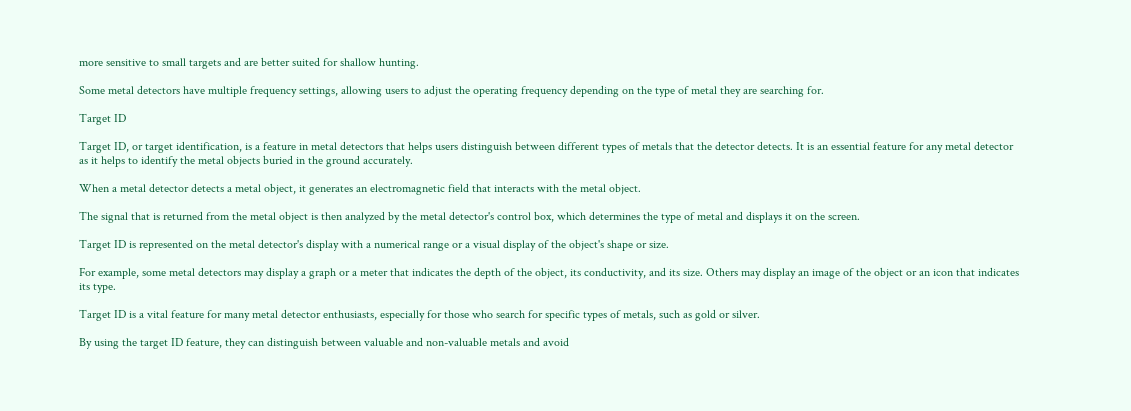more sensitive to small targets and are better suited for shallow hunting.

Some metal detectors have multiple frequency settings, allowing users to adjust the operating frequency depending on the type of metal they are searching for.

Target ID

Target ID, or target identification, is a feature in metal detectors that helps users distinguish between different types of metals that the detector detects. It is an essential feature for any metal detector as it helps to identify the metal objects buried in the ground accurately.

When a metal detector detects a metal object, it generates an electromagnetic field that interacts with the metal object.

The signal that is returned from the metal object is then analyzed by the metal detector's control box, which determines the type of metal and displays it on the screen.

Target ID is represented on the metal detector's display with a numerical range or a visual display of the object's shape or size.

For example, some metal detectors may display a graph or a meter that indicates the depth of the object, its conductivity, and its size. Others may display an image of the object or an icon that indicates its type.

Target ID is a vital feature for many metal detector enthusiasts, especially for those who search for specific types of metals, such as gold or silver.

By using the target ID feature, they can distinguish between valuable and non-valuable metals and avoid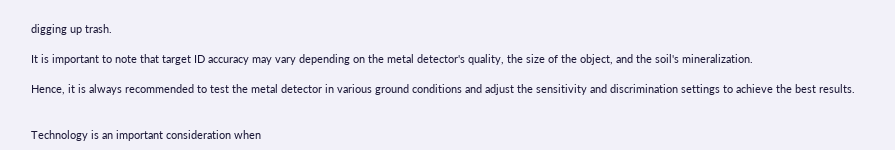digging up trash.

It is important to note that target ID accuracy may vary depending on the metal detector's quality, the size of the object, and the soil's mineralization.

Hence, it is always recommended to test the metal detector in various ground conditions and adjust the sensitivity and discrimination settings to achieve the best results.


Technology is an important consideration when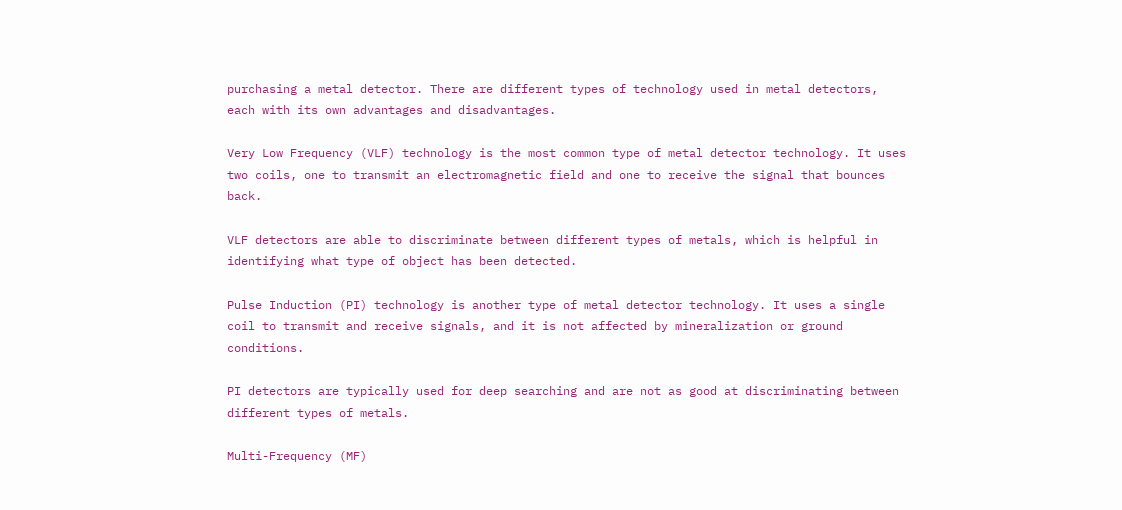purchasing a metal detector. There are different types of technology used in metal detectors, each with its own advantages and disadvantages.

Very Low Frequency (VLF) technology is the most common type of metal detector technology. It uses two coils, one to transmit an electromagnetic field and one to receive the signal that bounces back.

VLF detectors are able to discriminate between different types of metals, which is helpful in identifying what type of object has been detected.

Pulse Induction (PI) technology is another type of metal detector technology. It uses a single coil to transmit and receive signals, and it is not affected by mineralization or ground conditions.

PI detectors are typically used for deep searching and are not as good at discriminating between different types of metals.

Multi-Frequency (MF)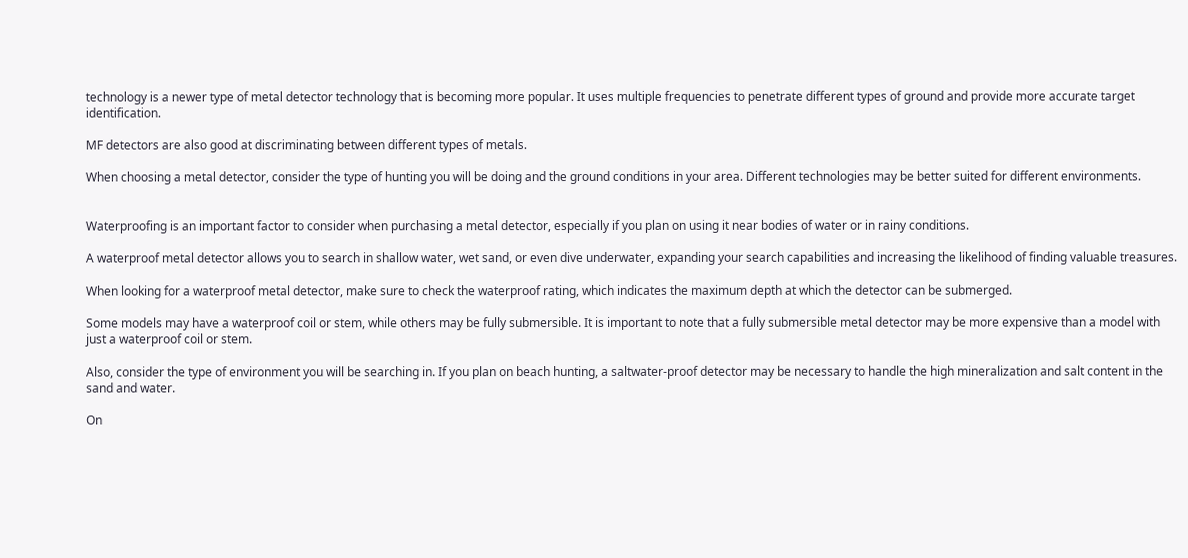technology is a newer type of metal detector technology that is becoming more popular. It uses multiple frequencies to penetrate different types of ground and provide more accurate target identification.

MF detectors are also good at discriminating between different types of metals.

When choosing a metal detector, consider the type of hunting you will be doing and the ground conditions in your area. Different technologies may be better suited for different environments.


Waterproofing is an important factor to consider when purchasing a metal detector, especially if you plan on using it near bodies of water or in rainy conditions.

A waterproof metal detector allows you to search in shallow water, wet sand, or even dive underwater, expanding your search capabilities and increasing the likelihood of finding valuable treasures.

When looking for a waterproof metal detector, make sure to check the waterproof rating, which indicates the maximum depth at which the detector can be submerged.

Some models may have a waterproof coil or stem, while others may be fully submersible. It is important to note that a fully submersible metal detector may be more expensive than a model with just a waterproof coil or stem.

Also, consider the type of environment you will be searching in. If you plan on beach hunting, a saltwater-proof detector may be necessary to handle the high mineralization and salt content in the sand and water.

On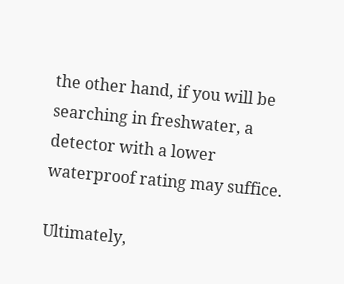the other hand, if you will be searching in freshwater, a detector with a lower waterproof rating may suffice.

Ultimately,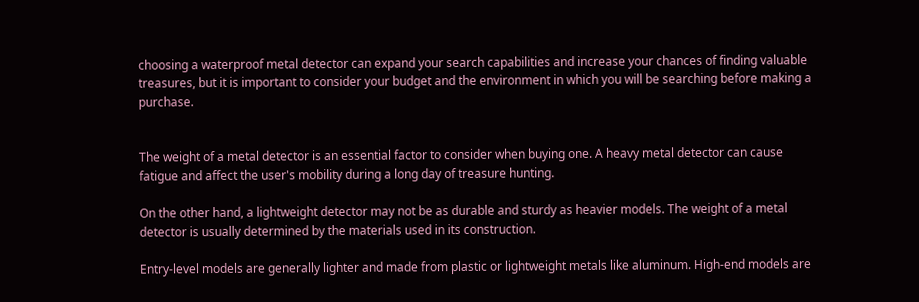choosing a waterproof metal detector can expand your search capabilities and increase your chances of finding valuable treasures, but it is important to consider your budget and the environment in which you will be searching before making a purchase.


The weight of a metal detector is an essential factor to consider when buying one. A heavy metal detector can cause fatigue and affect the user's mobility during a long day of treasure hunting.

On the other hand, a lightweight detector may not be as durable and sturdy as heavier models. The weight of a metal detector is usually determined by the materials used in its construction.

Entry-level models are generally lighter and made from plastic or lightweight metals like aluminum. High-end models are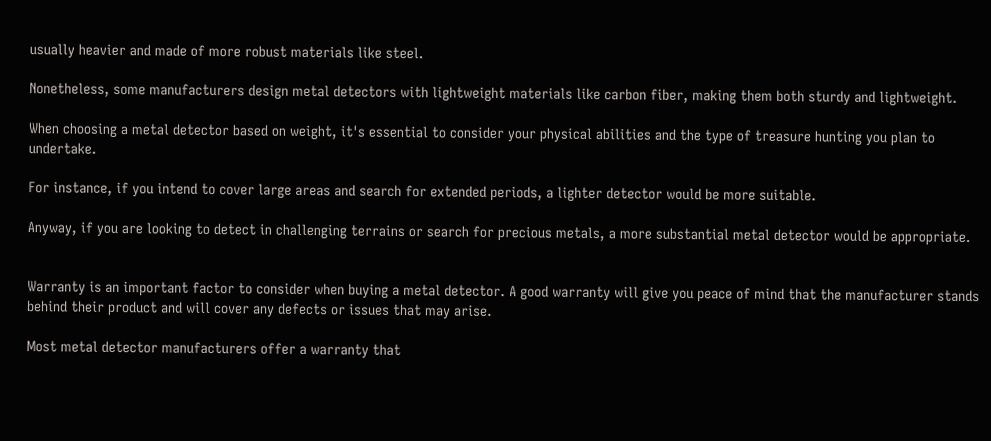usually heavier and made of more robust materials like steel.

Nonetheless, some manufacturers design metal detectors with lightweight materials like carbon fiber, making them both sturdy and lightweight.

When choosing a metal detector based on weight, it's essential to consider your physical abilities and the type of treasure hunting you plan to undertake.

For instance, if you intend to cover large areas and search for extended periods, a lighter detector would be more suitable.

Anyway, if you are looking to detect in challenging terrains or search for precious metals, a more substantial metal detector would be appropriate.


Warranty is an important factor to consider when buying a metal detector. A good warranty will give you peace of mind that the manufacturer stands behind their product and will cover any defects or issues that may arise.

Most metal detector manufacturers offer a warranty that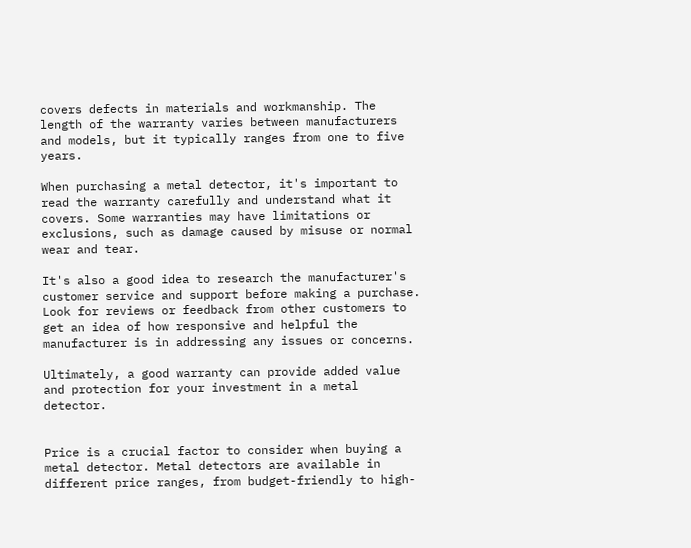covers defects in materials and workmanship. The length of the warranty varies between manufacturers and models, but it typically ranges from one to five years.

When purchasing a metal detector, it's important to read the warranty carefully and understand what it covers. Some warranties may have limitations or exclusions, such as damage caused by misuse or normal wear and tear.

It's also a good idea to research the manufacturer's customer service and support before making a purchase. Look for reviews or feedback from other customers to get an idea of how responsive and helpful the manufacturer is in addressing any issues or concerns.

Ultimately, a good warranty can provide added value and protection for your investment in a metal detector.


Price is a crucial factor to consider when buying a metal detector. Metal detectors are available in different price ranges, from budget-friendly to high-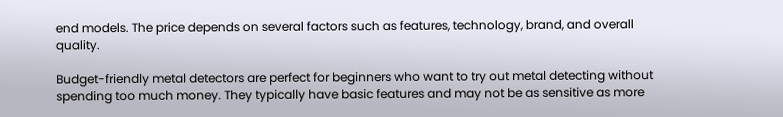end models. The price depends on several factors such as features, technology, brand, and overall quality.

Budget-friendly metal detectors are perfect for beginners who want to try out metal detecting without spending too much money. They typically have basic features and may not be as sensitive as more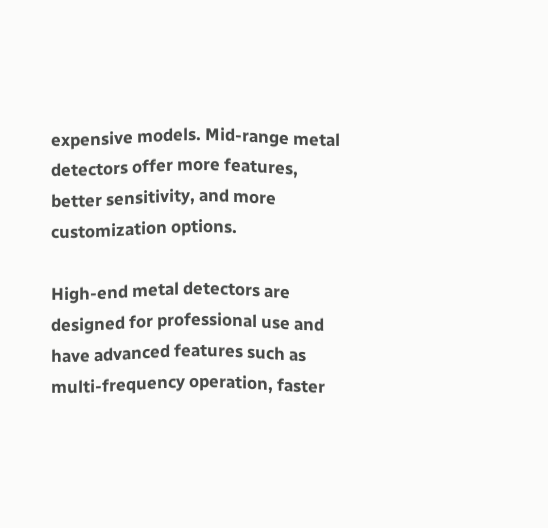expensive models. Mid-range metal detectors offer more features, better sensitivity, and more customization options.

High-end metal detectors are designed for professional use and have advanced features such as multi-frequency operation, faster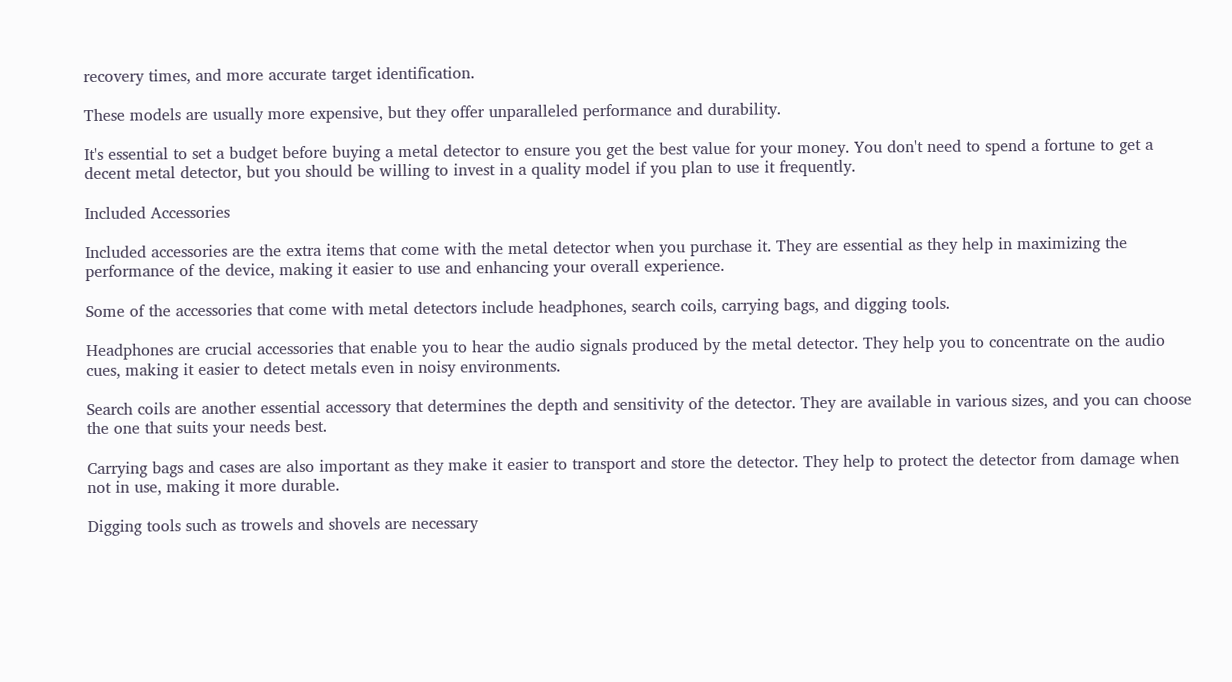recovery times, and more accurate target identification.

These models are usually more expensive, but they offer unparalleled performance and durability.

It's essential to set a budget before buying a metal detector to ensure you get the best value for your money. You don't need to spend a fortune to get a decent metal detector, but you should be willing to invest in a quality model if you plan to use it frequently.

Included Accessories

Included accessories are the extra items that come with the metal detector when you purchase it. They are essential as they help in maximizing the performance of the device, making it easier to use and enhancing your overall experience.

Some of the accessories that come with metal detectors include headphones, search coils, carrying bags, and digging tools.

Headphones are crucial accessories that enable you to hear the audio signals produced by the metal detector. They help you to concentrate on the audio cues, making it easier to detect metals even in noisy environments.

Search coils are another essential accessory that determines the depth and sensitivity of the detector. They are available in various sizes, and you can choose the one that suits your needs best.

Carrying bags and cases are also important as they make it easier to transport and store the detector. They help to protect the detector from damage when not in use, making it more durable.

Digging tools such as trowels and shovels are necessary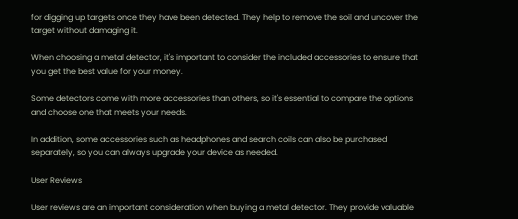for digging up targets once they have been detected. They help to remove the soil and uncover the target without damaging it.

When choosing a metal detector, it's important to consider the included accessories to ensure that you get the best value for your money.

Some detectors come with more accessories than others, so it's essential to compare the options and choose one that meets your needs.

In addition, some accessories such as headphones and search coils can also be purchased separately, so you can always upgrade your device as needed.

User Reviews

User reviews are an important consideration when buying a metal detector. They provide valuable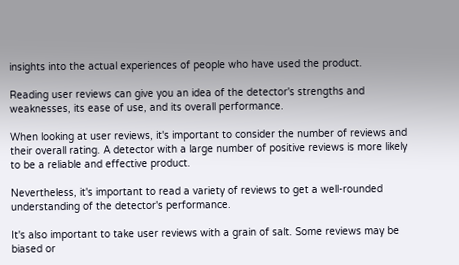insights into the actual experiences of people who have used the product.

Reading user reviews can give you an idea of the detector's strengths and weaknesses, its ease of use, and its overall performance.

When looking at user reviews, it's important to consider the number of reviews and their overall rating. A detector with a large number of positive reviews is more likely to be a reliable and effective product.

Nevertheless, it's important to read a variety of reviews to get a well-rounded understanding of the detector's performance.

It's also important to take user reviews with a grain of salt. Some reviews may be biased or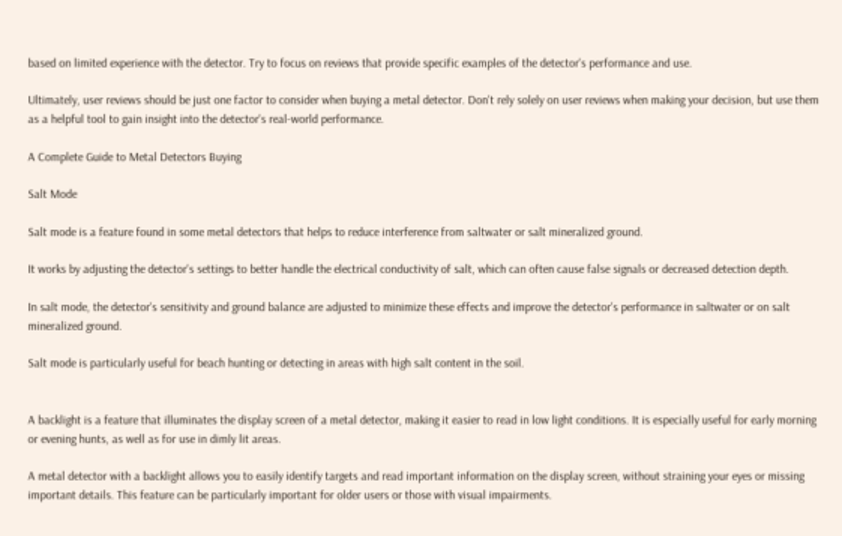based on limited experience with the detector. Try to focus on reviews that provide specific examples of the detector's performance and use.

Ultimately, user reviews should be just one factor to consider when buying a metal detector. Don't rely solely on user reviews when making your decision, but use them as a helpful tool to gain insight into the detector's real-world performance.

A Complete Guide to Metal Detectors Buying

Salt Mode

Salt mode is a feature found in some metal detectors that helps to reduce interference from saltwater or salt mineralized ground.

It works by adjusting the detector's settings to better handle the electrical conductivity of salt, which can often cause false signals or decreased detection depth.

In salt mode, the detector's sensitivity and ground balance are adjusted to minimize these effects and improve the detector's performance in saltwater or on salt mineralized ground.

Salt mode is particularly useful for beach hunting or detecting in areas with high salt content in the soil.


A backlight is a feature that illuminates the display screen of a metal detector, making it easier to read in low light conditions. It is especially useful for early morning or evening hunts, as well as for use in dimly lit areas.

A metal detector with a backlight allows you to easily identify targets and read important information on the display screen, without straining your eyes or missing important details. This feature can be particularly important for older users or those with visual impairments.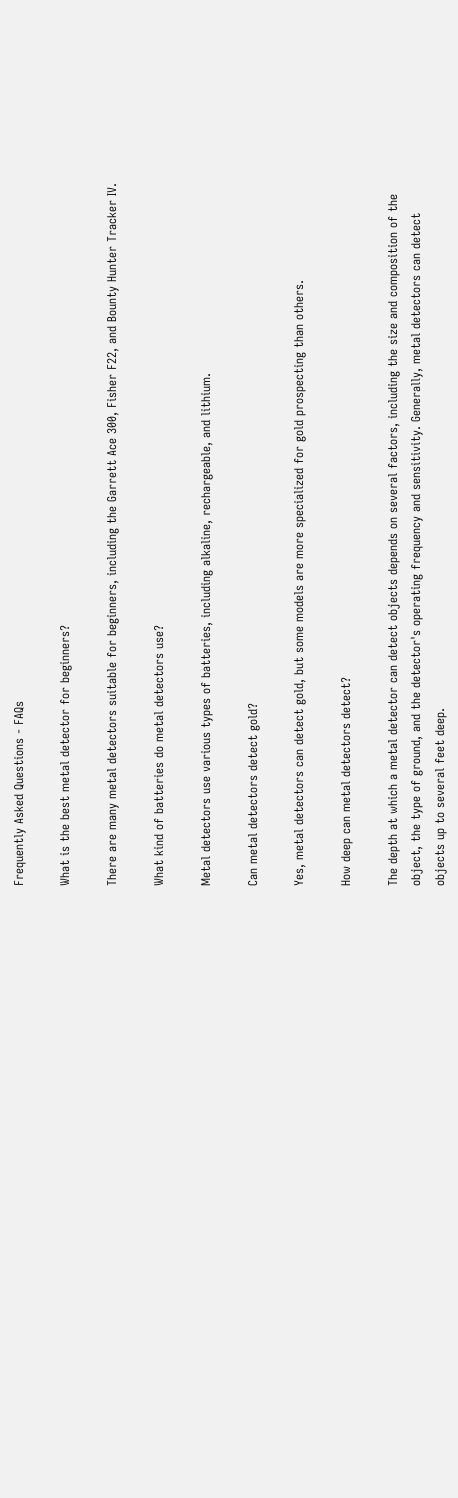Frequently Asked Questions - FAQs

What is the best metal detector for beginners?

There are many metal detectors suitable for beginners, including the Garrett Ace 300, Fisher F22, and Bounty Hunter Tracker IV.

What kind of batteries do metal detectors use?

Metal detectors use various types of batteries, including alkaline, rechargeable, and lithium.

Can metal detectors detect gold?

Yes, metal detectors can detect gold, but some models are more specialized for gold prospecting than others.

How deep can metal detectors detect?

The depth at which a metal detector can detect objects depends on several factors, including the size and composition of the object, the type of ground, and the detector's operating frequency and sensitivity. Generally, metal detectors can detect objects up to several feet deep.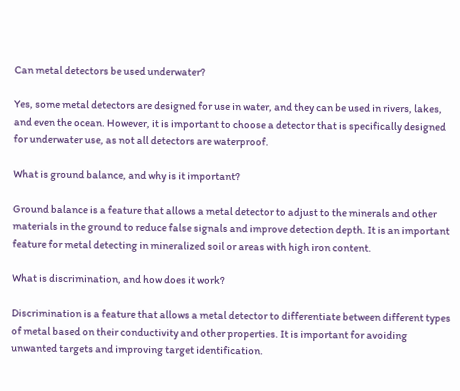Can metal detectors be used underwater?

Yes, some metal detectors are designed for use in water, and they can be used in rivers, lakes, and even the ocean. However, it is important to choose a detector that is specifically designed for underwater use, as not all detectors are waterproof.

What is ground balance, and why is it important?

Ground balance is a feature that allows a metal detector to adjust to the minerals and other materials in the ground to reduce false signals and improve detection depth. It is an important feature for metal detecting in mineralized soil or areas with high iron content.

What is discrimination, and how does it work?

Discrimination is a feature that allows a metal detector to differentiate between different types of metal based on their conductivity and other properties. It is important for avoiding unwanted targets and improving target identification.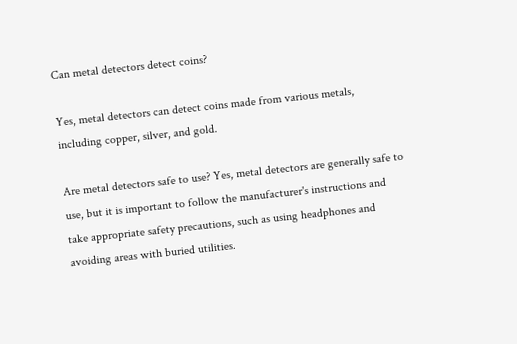Can metal detectors detect coins?

Yes, metal detectors can detect coins made from various metals, including copper, silver, and gold.

Are metal detectors safe to use? Yes, metal detectors are generally safe to use, but it is important to follow the manufacturer's instructions and take appropriate safety precautions, such as using headphones and avoiding areas with buried utilities.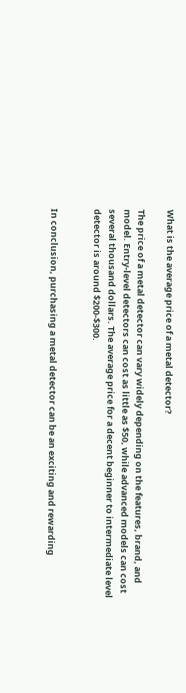What is the average price of a metal detector?

The price of a metal detector can vary widely depending on the features, brand, and model. Entry-level detectors can cost as little as $50, while advanced models can cost several thousand dollars. The average price for a decent beginner to intermediate level detector is around $200-$300.


In conclusion, purchasing a metal detector can be an exciting and rewarding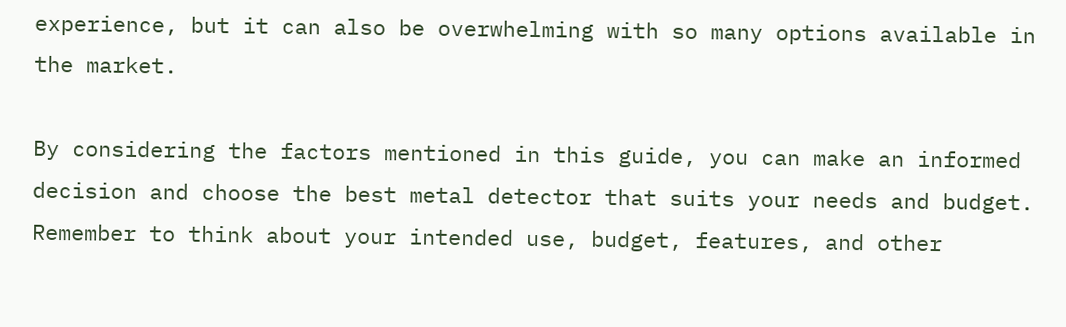experience, but it can also be overwhelming with so many options available in the market.

By considering the factors mentioned in this guide, you can make an informed decision and choose the best metal detector that suits your needs and budget. Remember to think about your intended use, budget, features, and other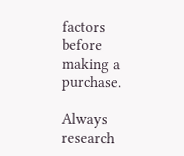factors before making a purchase.

Always research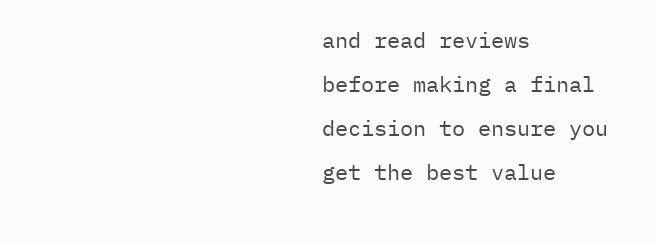and read reviews before making a final decision to ensure you get the best value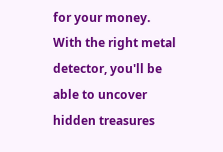for your money. With the right metal detector, you'll be able to uncover hidden treasures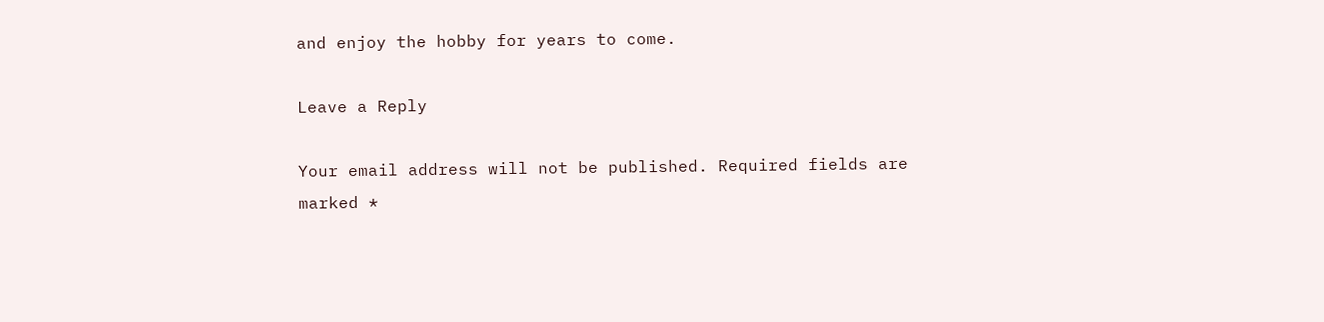and enjoy the hobby for years to come.

Leave a Reply

Your email address will not be published. Required fields are marked *